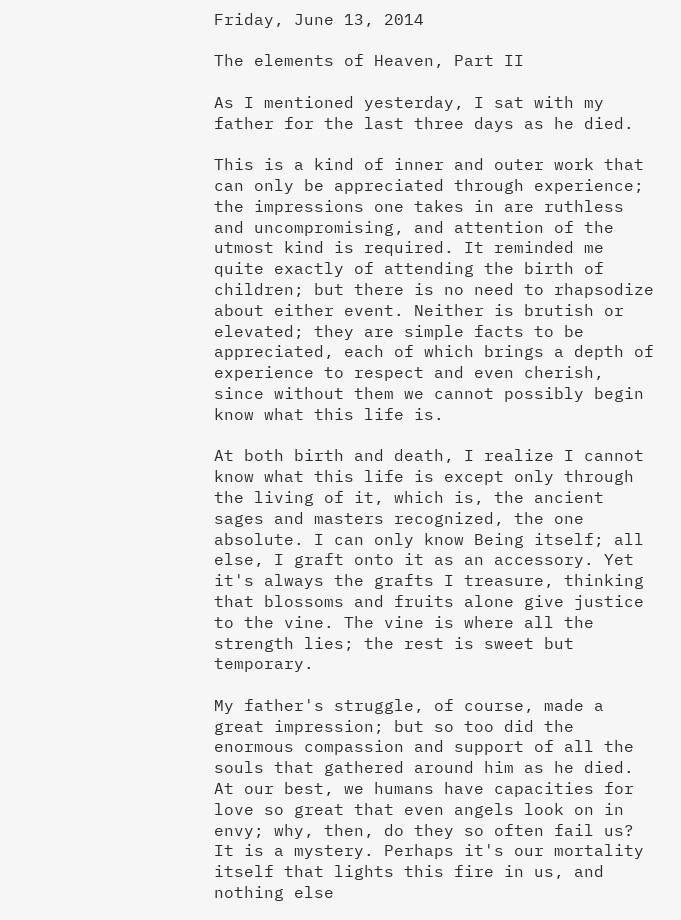Friday, June 13, 2014

The elements of Heaven, Part II

As I mentioned yesterday, I sat with my father for the last three days as he died.

This is a kind of inner and outer work that can only be appreciated through experience; the impressions one takes in are ruthless and uncompromising, and attention of the utmost kind is required. It reminded me quite exactly of attending the birth of children; but there is no need to rhapsodize about either event. Neither is brutish or elevated; they are simple facts to be appreciated, each of which brings a depth of experience to respect and even cherish, since without them we cannot possibly begin know what this life is.

At both birth and death, I realize I cannot know what this life is except only through the living of it, which is, the ancient sages and masters recognized, the one absolute. I can only know Being itself; all else, I graft onto it as an accessory. Yet it's always the grafts I treasure, thinking that blossoms and fruits alone give justice to the vine. The vine is where all the strength lies; the rest is sweet but temporary.

My father's struggle, of course, made a great impression; but so too did the enormous compassion and support of all the souls that gathered around him as he died. At our best, we humans have capacities for love so great that even angels look on in envy; why, then, do they so often fail us? It is a mystery. Perhaps it's our mortality itself that lights this fire in us, and nothing else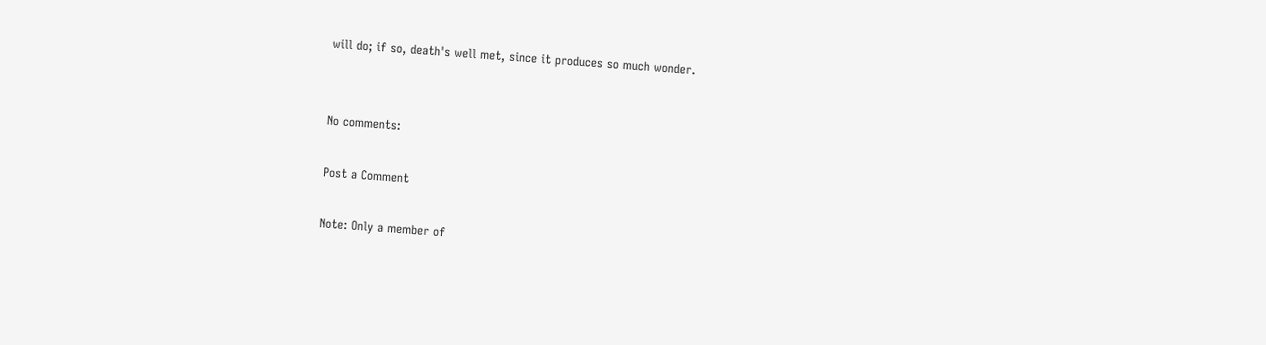will do; if so, death's well met, since it produces so much wonder.


No comments:

Post a Comment

Note: Only a member of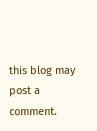this blog may post a comment.